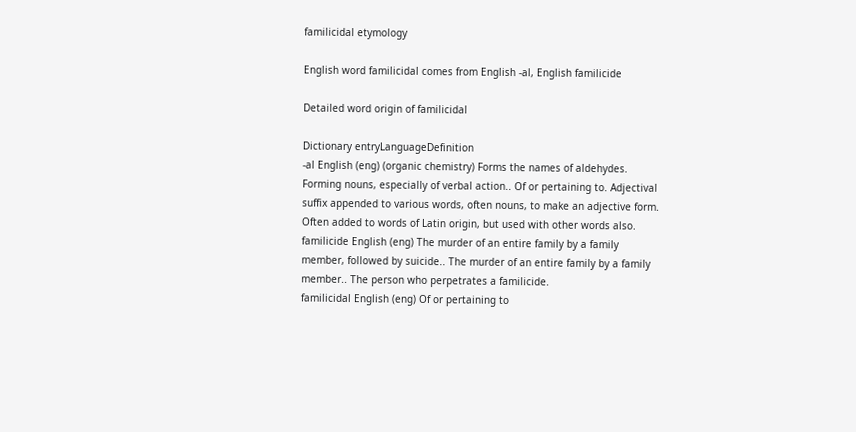familicidal etymology

English word familicidal comes from English -al, English familicide

Detailed word origin of familicidal

Dictionary entryLanguageDefinition
-al English (eng) (organic chemistry) Forms the names of aldehydes. Forming nouns, especially of verbal action.. Of or pertaining to. Adjectival suffix appended to various words, often nouns, to make an adjective form. Often added to words of Latin origin, but used with other words also.
familicide English (eng) The murder of an entire family by a family member, followed by suicide.. The murder of an entire family by a family member.. The person who perpetrates a familicide.
familicidal English (eng) Of or pertaining to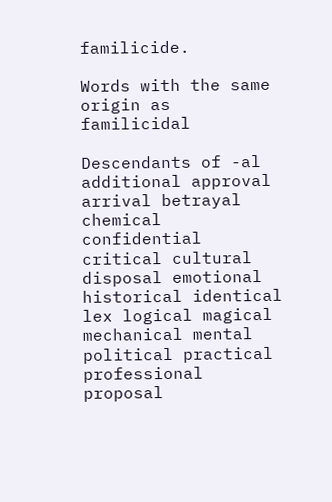familicide.

Words with the same origin as familicidal

Descendants of -al
additional approval arrival betrayal chemical confidential critical cultural disposal emotional historical identical lex logical magical mechanical mental political practical professional proposal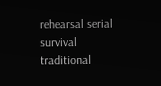rehearsal serial survival traditional